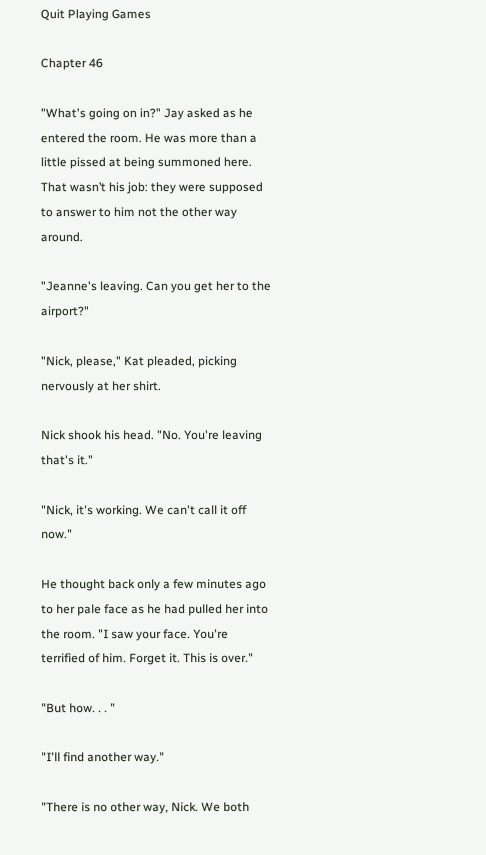Quit Playing Games

Chapter 46

"What's going on in?" Jay asked as he entered the room. He was more than a little pissed at being summoned here. That wasn’t his job: they were supposed to answer to him not the other way around.

"Jeanne's leaving. Can you get her to the airport?"

"Nick, please," Kat pleaded, picking nervously at her shirt.

Nick shook his head. "No. You're leaving that's it."

"Nick, it's working. We can't call it off now."

He thought back only a few minutes ago to her pale face as he had pulled her into the room. "I saw your face. You're terrified of him. Forget it. This is over."

"But how. . . "

"I'll find another way."

"There is no other way, Nick. We both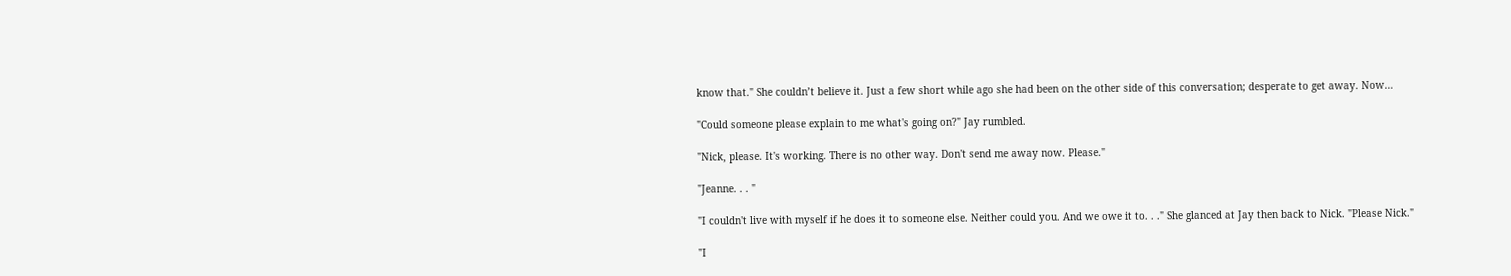know that." She couldn’t believe it. Just a few short while ago she had been on the other side of this conversation; desperate to get away. Now…

"Could someone please explain to me what's going on?" Jay rumbled.

"Nick, please. It's working. There is no other way. Don't send me away now. Please."

"Jeanne. . . "

"I couldn't live with myself if he does it to someone else. Neither could you. And we owe it to. . ." She glanced at Jay then back to Nick. "Please Nick."

"I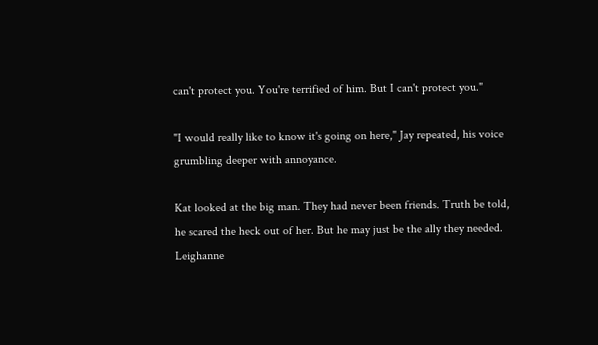can't protect you. You're terrified of him. But I can't protect you."

"I would really like to know it's going on here," Jay repeated, his voice grumbling deeper with annoyance.

Kat looked at the big man. They had never been friends. Truth be told, he scared the heck out of her. But he may just be the ally they needed. Leighanne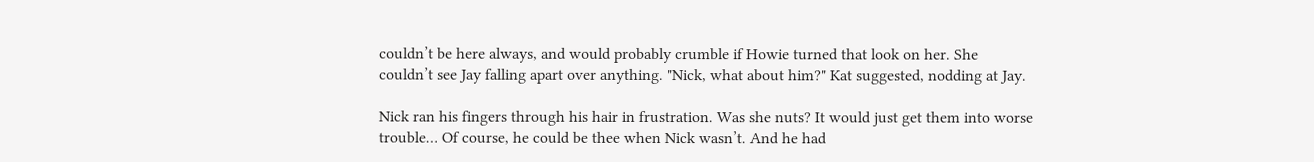couldn’t be here always, and would probably crumble if Howie turned that look on her. She couldn’t see Jay falling apart over anything. "Nick, what about him?" Kat suggested, nodding at Jay.

Nick ran his fingers through his hair in frustration. Was she nuts? It would just get them into worse trouble… Of course, he could be thee when Nick wasn’t. And he had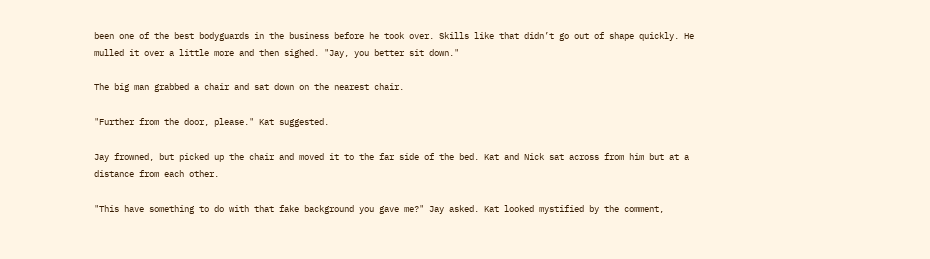been one of the best bodyguards in the business before he took over. Skills like that didn’t go out of shape quickly. He mulled it over a little more and then sighed. "Jay, you better sit down."

The big man grabbed a chair and sat down on the nearest chair.

"Further from the door, please." Kat suggested.

Jay frowned, but picked up the chair and moved it to the far side of the bed. Kat and Nick sat across from him but at a distance from each other.

"This have something to do with that fake background you gave me?" Jay asked. Kat looked mystified by the comment,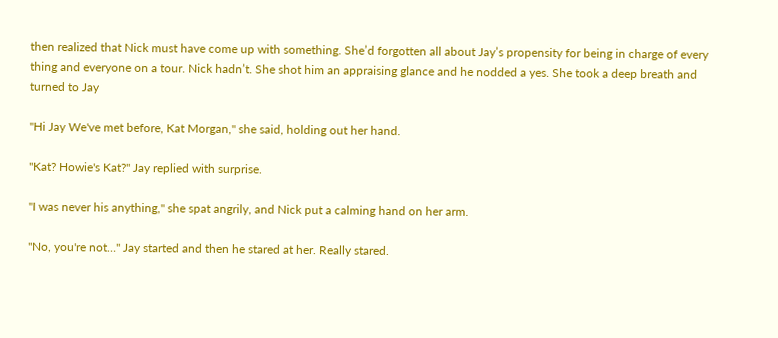then realized that Nick must have come up with something. She’d forgotten all about Jay’s propensity for being in charge of every thing and everyone on a tour. Nick hadn’t. She shot him an appraising glance and he nodded a yes. She took a deep breath and turned to Jay

"Hi Jay We've met before, Kat Morgan," she said, holding out her hand.

"Kat? Howie's Kat?" Jay replied with surprise.

"I was never his anything," she spat angrily, and Nick put a calming hand on her arm.

"No, you're not…" Jay started and then he stared at her. Really stared.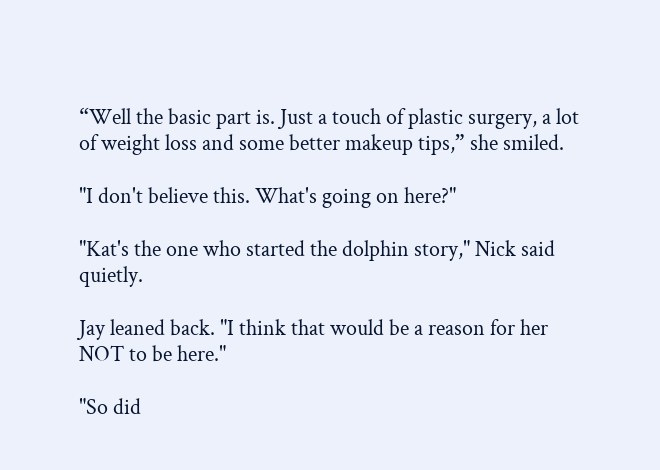“Well the basic part is. Just a touch of plastic surgery, a lot of weight loss and some better makeup tips,” she smiled.

"I don't believe this. What's going on here?"

"Kat's the one who started the dolphin story," Nick said quietly.

Jay leaned back. "I think that would be a reason for her NOT to be here."

"So did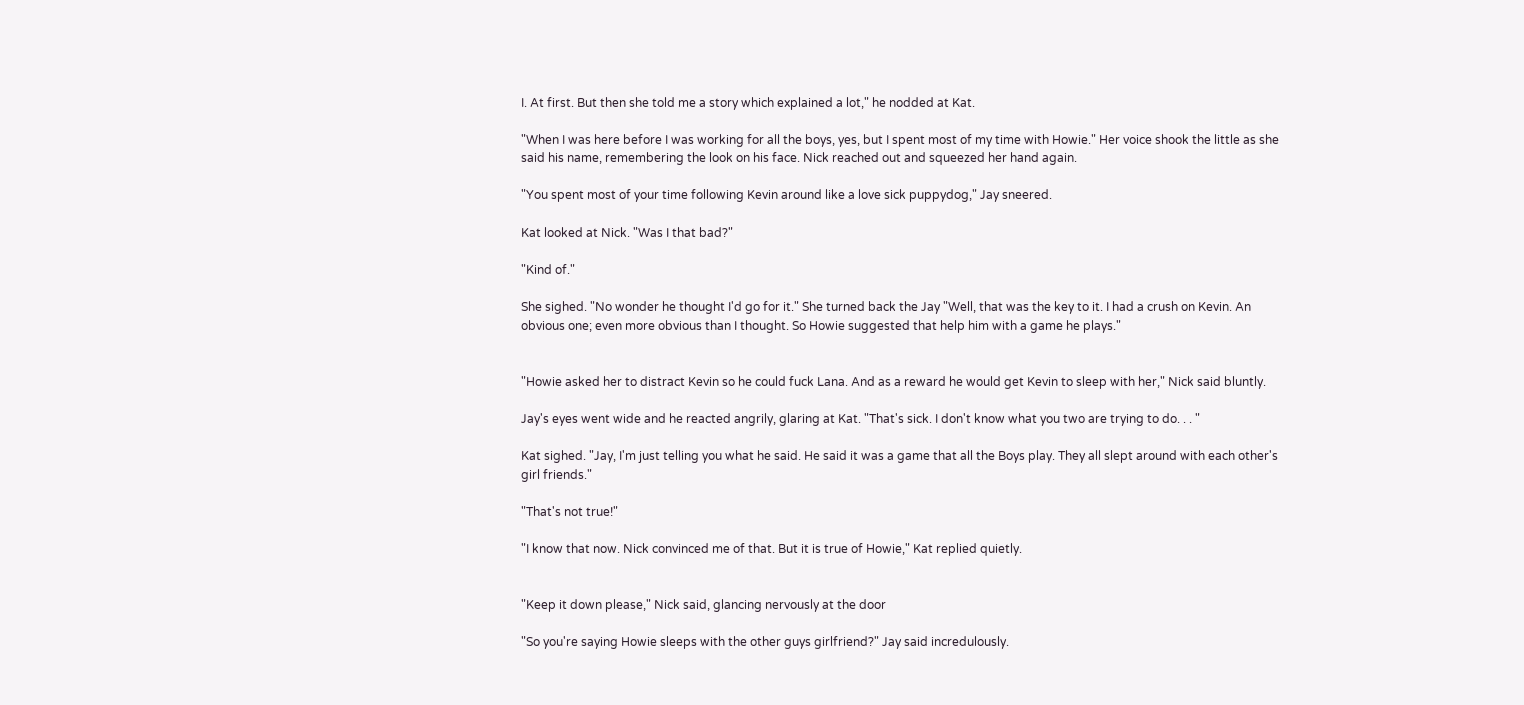I. At first. But then she told me a story which explained a lot," he nodded at Kat.

"When I was here before I was working for all the boys, yes, but I spent most of my time with Howie." Her voice shook the little as she said his name, remembering the look on his face. Nick reached out and squeezed her hand again.

"You spent most of your time following Kevin around like a love sick puppydog," Jay sneered.

Kat looked at Nick. "Was I that bad?"

"Kind of."

She sighed. "No wonder he thought I'd go for it." She turned back the Jay "Well, that was the key to it. I had a crush on Kevin. An obvious one; even more obvious than I thought. So Howie suggested that help him with a game he plays."


"Howie asked her to distract Kevin so he could fuck Lana. And as a reward he would get Kevin to sleep with her," Nick said bluntly.

Jay's eyes went wide and he reacted angrily, glaring at Kat. "That's sick. I don't know what you two are trying to do. . . "

Kat sighed. "Jay, I'm just telling you what he said. He said it was a game that all the Boys play. They all slept around with each other's girl friends."

"That's not true!"

"I know that now. Nick convinced me of that. But it is true of Howie," Kat replied quietly.


"Keep it down please," Nick said, glancing nervously at the door

"So you're saying Howie sleeps with the other guys girlfriend?" Jay said incredulously.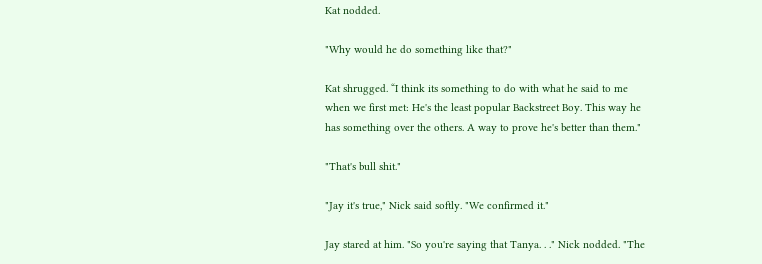Kat nodded.

"Why would he do something like that?"

Kat shrugged. “I think its something to do with what he said to me when we first met: He's the least popular Backstreet Boy. This way he has something over the others. A way to prove he's better than them."

"That's bull shit."

"Jay it's true," Nick said softly. "We confirmed it."

Jay stared at him. "So you're saying that Tanya. . ." Nick nodded. "The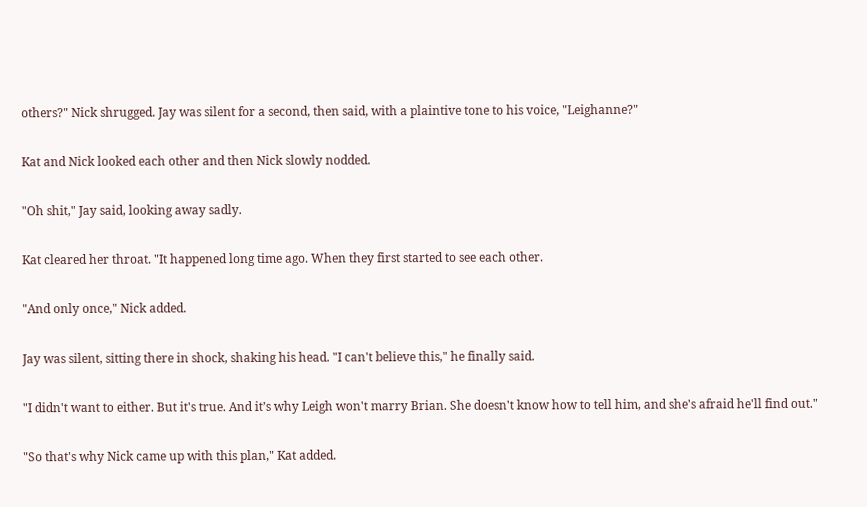others?" Nick shrugged. Jay was silent for a second, then said, with a plaintive tone to his voice, "Leighanne?"

Kat and Nick looked each other and then Nick slowly nodded.

"Oh shit," Jay said, looking away sadly.

Kat cleared her throat. "It happened long time ago. When they first started to see each other.

"And only once," Nick added.

Jay was silent, sitting there in shock, shaking his head. "I can't believe this," he finally said.

"I didn't want to either. But it's true. And it’s why Leigh won't marry Brian. She doesn't know how to tell him, and she's afraid he'll find out."

"So that's why Nick came up with this plan," Kat added.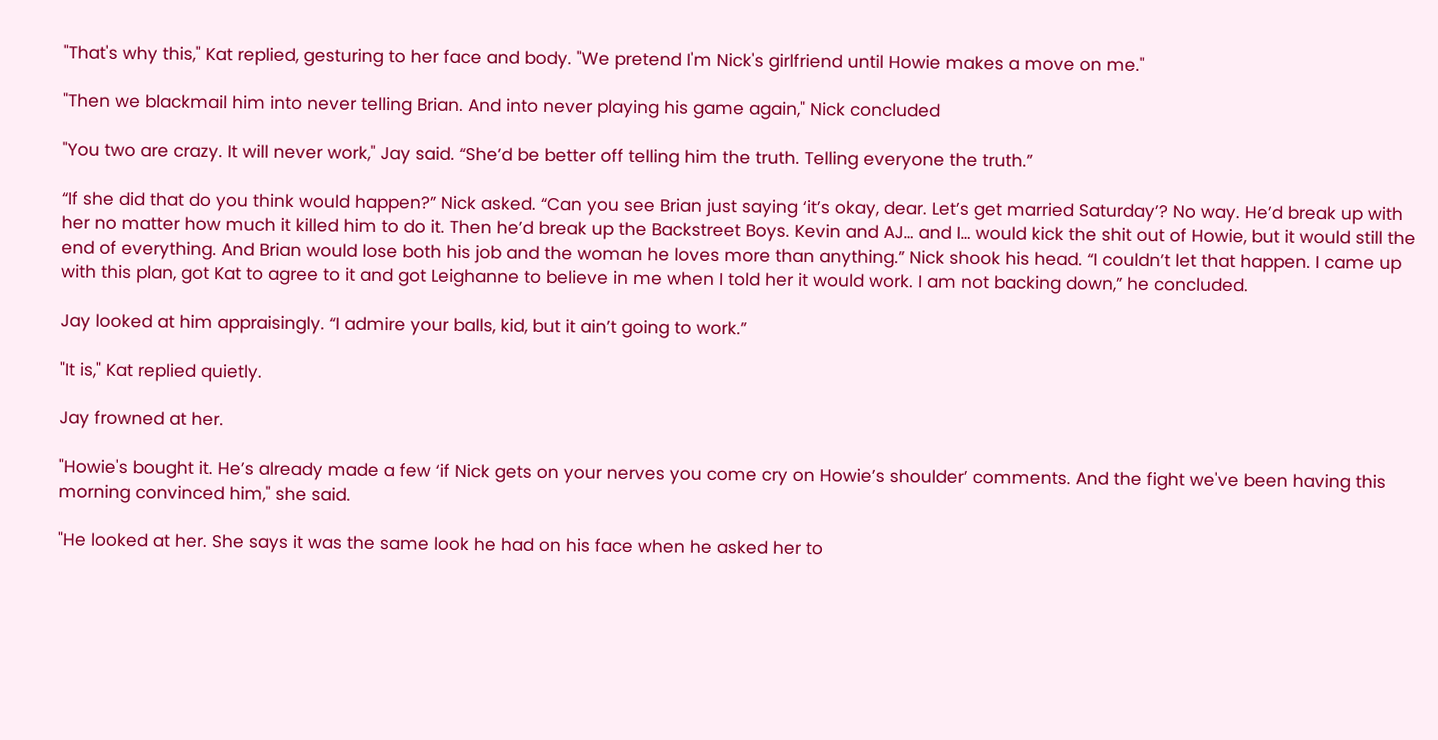"That's why this," Kat replied, gesturing to her face and body. "We pretend I'm Nick's girlfriend until Howie makes a move on me."

"Then we blackmail him into never telling Brian. And into never playing his game again," Nick concluded

"You two are crazy. It will never work," Jay said. “She’d be better off telling him the truth. Telling everyone the truth.”

“If she did that do you think would happen?” Nick asked. “Can you see Brian just saying ‘it’s okay, dear. Let’s get married Saturday’? No way. He’d break up with her no matter how much it killed him to do it. Then he’d break up the Backstreet Boys. Kevin and AJ… and I… would kick the shit out of Howie, but it would still the end of everything. And Brian would lose both his job and the woman he loves more than anything.” Nick shook his head. “I couldn’t let that happen. I came up with this plan, got Kat to agree to it and got Leighanne to believe in me when I told her it would work. I am not backing down,” he concluded.

Jay looked at him appraisingly. “I admire your balls, kid, but it ain’t going to work.”

"It is," Kat replied quietly.

Jay frowned at her.

"Howie's bought it. He’s already made a few ‘if Nick gets on your nerves you come cry on Howie’s shoulder’ comments. And the fight we've been having this morning convinced him," she said.

"He looked at her. She says it was the same look he had on his face when he asked her to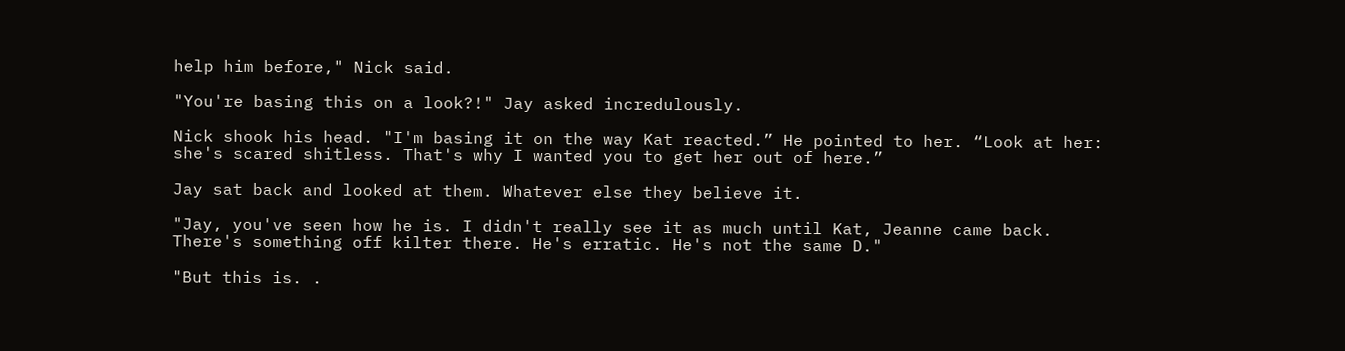help him before," Nick said.

"You're basing this on a look?!" Jay asked incredulously.

Nick shook his head. "I'm basing it on the way Kat reacted.” He pointed to her. “Look at her: she's scared shitless. That's why I wanted you to get her out of here.”

Jay sat back and looked at them. Whatever else they believe it.

"Jay, you've seen how he is. I didn't really see it as much until Kat, Jeanne came back. There's something off kilter there. He's erratic. He's not the same D."

"But this is. .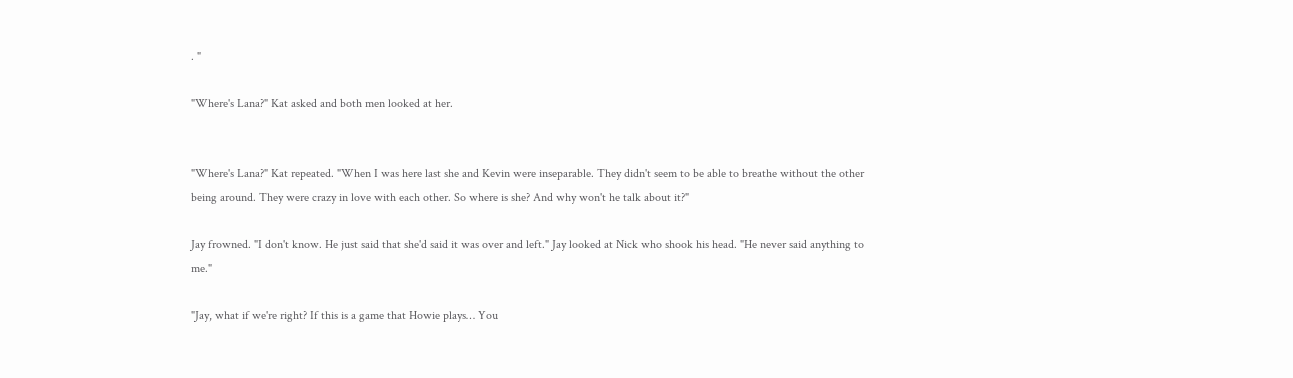. "

"Where's Lana?" Kat asked and both men looked at her.


"Where's Lana?" Kat repeated. "When I was here last she and Kevin were inseparable. They didn't seem to be able to breathe without the other being around. They were crazy in love with each other. So where is she? And why won't he talk about it?"

Jay frowned. "I don't know. He just said that she'd said it was over and left." Jay looked at Nick who shook his head. "He never said anything to me."

"Jay, what if we're right? If this is a game that Howie plays… You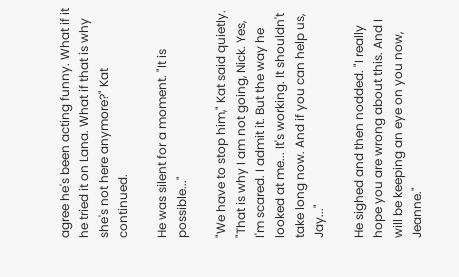agree he's been acting funny. What if it he tried it on Lana. What if that is why she's not here anymore?" Kat continued.

He was silent for a moment. "It is possible..."

"We have to stop him," Kat said quietly. "That is why I am not going, Nick. Yes, I'm scared. I admit it. But the way he looked at me... It's working. It shouldn't take long now. And if you can help us, Jay..."

He sighed and then nodded. "I really hope you are wrong about this. And I will be keeping an eye on you now, Jeanne."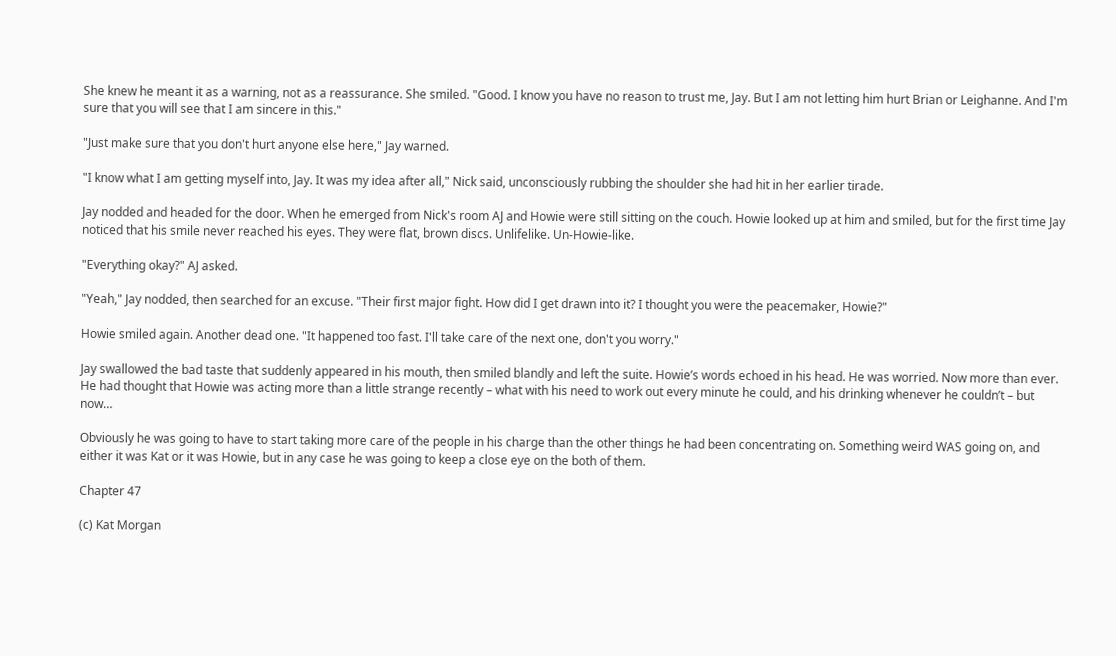She knew he meant it as a warning, not as a reassurance. She smiled. "Good. I know you have no reason to trust me, Jay. But I am not letting him hurt Brian or Leighanne. And I'm sure that you will see that I am sincere in this."

"Just make sure that you don't hurt anyone else here," Jay warned.

"I know what I am getting myself into, Jay. It was my idea after all," Nick said, unconsciously rubbing the shoulder she had hit in her earlier tirade.

Jay nodded and headed for the door. When he emerged from Nick's room AJ and Howie were still sitting on the couch. Howie looked up at him and smiled, but for the first time Jay noticed that his smile never reached his eyes. They were flat, brown discs. Unlifelike. Un-Howie-like.

"Everything okay?" AJ asked.

"Yeah," Jay nodded, then searched for an excuse. "Their first major fight. How did I get drawn into it? I thought you were the peacemaker, Howie?"

Howie smiled again. Another dead one. "It happened too fast. I'll take care of the next one, don't you worry."

Jay swallowed the bad taste that suddenly appeared in his mouth, then smiled blandly and left the suite. Howie’s words echoed in his head. He was worried. Now more than ever. He had thought that Howie was acting more than a little strange recently – what with his need to work out every minute he could, and his drinking whenever he couldn’t – but now…

Obviously he was going to have to start taking more care of the people in his charge than the other things he had been concentrating on. Something weird WAS going on, and either it was Kat or it was Howie, but in any case he was going to keep a close eye on the both of them.

Chapter 47

(c) Kat Morgan